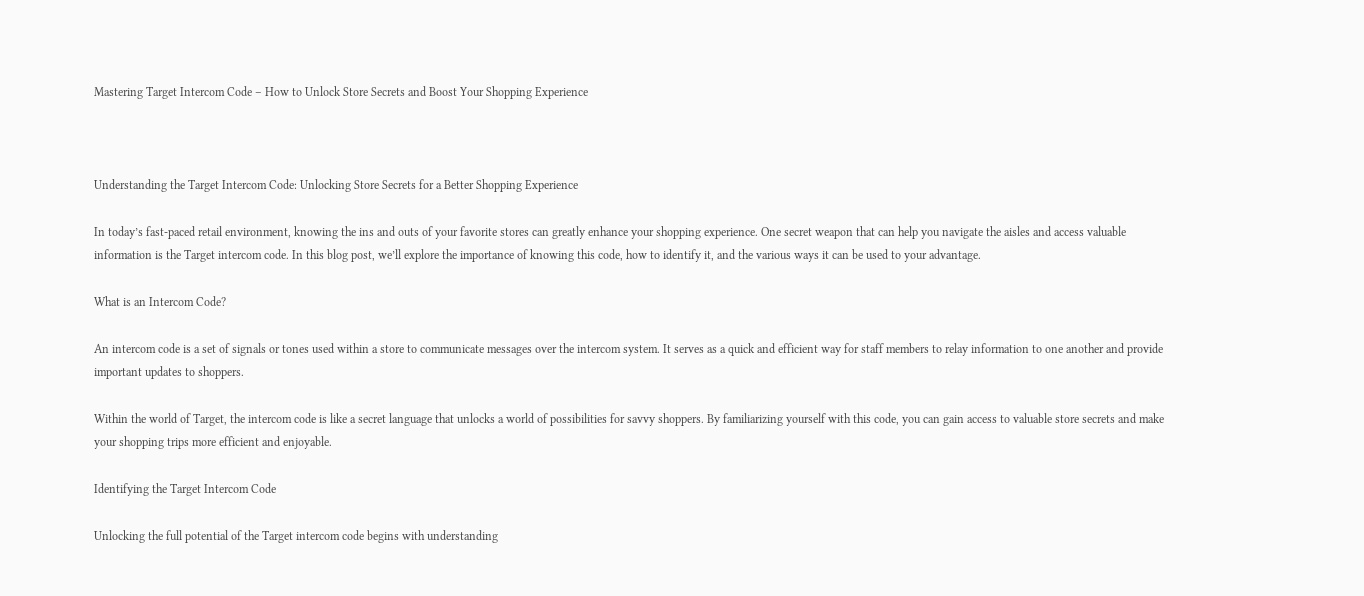Mastering Target Intercom Code – How to Unlock Store Secrets and Boost Your Shopping Experience



Understanding the Target Intercom Code: Unlocking Store Secrets for a Better Shopping Experience

In today’s fast-paced retail environment, knowing the ins and outs of your favorite stores can greatly enhance your shopping experience. One secret weapon that can help you navigate the aisles and access valuable information is the Target intercom code. In this blog post, we’ll explore the importance of knowing this code, how to identify it, and the various ways it can be used to your advantage.

What is an Intercom Code?

An intercom code is a set of signals or tones used within a store to communicate messages over the intercom system. It serves as a quick and efficient way for staff members to relay information to one another and provide important updates to shoppers.

Within the world of Target, the intercom code is like a secret language that unlocks a world of possibilities for savvy shoppers. By familiarizing yourself with this code, you can gain access to valuable store secrets and make your shopping trips more efficient and enjoyable.

Identifying the Target Intercom Code

Unlocking the full potential of the Target intercom code begins with understanding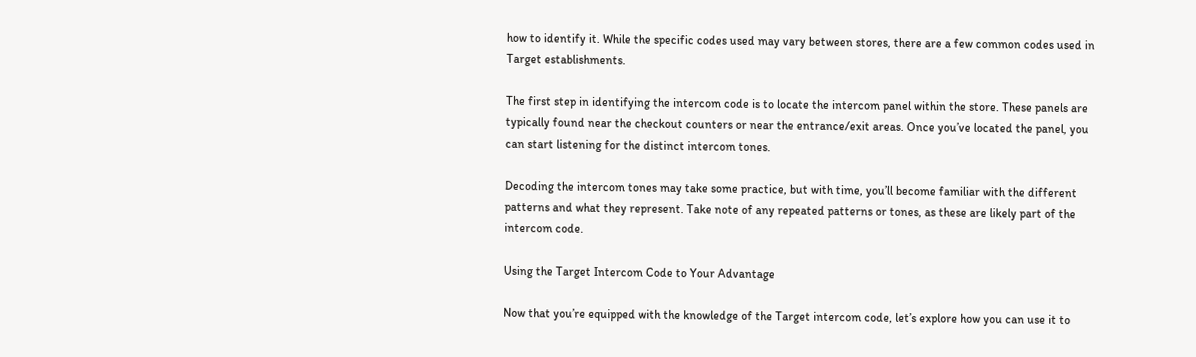how to identify it. While the specific codes used may vary between stores, there are a few common codes used in Target establishments.

The first step in identifying the intercom code is to locate the intercom panel within the store. These panels are typically found near the checkout counters or near the entrance/exit areas. Once you’ve located the panel, you can start listening for the distinct intercom tones.

Decoding the intercom tones may take some practice, but with time, you’ll become familiar with the different patterns and what they represent. Take note of any repeated patterns or tones, as these are likely part of the intercom code.

Using the Target Intercom Code to Your Advantage

Now that you’re equipped with the knowledge of the Target intercom code, let’s explore how you can use it to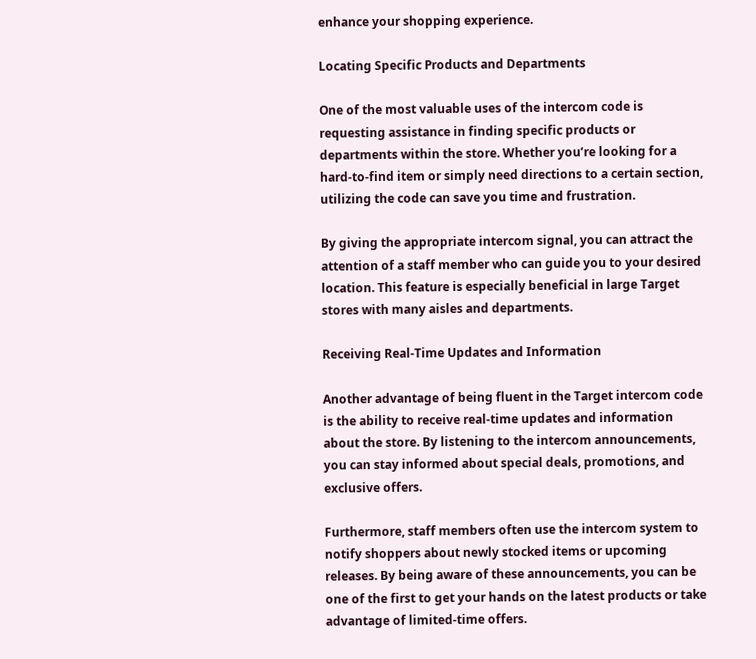enhance your shopping experience.

Locating Specific Products and Departments

One of the most valuable uses of the intercom code is requesting assistance in finding specific products or departments within the store. Whether you’re looking for a hard-to-find item or simply need directions to a certain section, utilizing the code can save you time and frustration.

By giving the appropriate intercom signal, you can attract the attention of a staff member who can guide you to your desired location. This feature is especially beneficial in large Target stores with many aisles and departments.

Receiving Real-Time Updates and Information

Another advantage of being fluent in the Target intercom code is the ability to receive real-time updates and information about the store. By listening to the intercom announcements, you can stay informed about special deals, promotions, and exclusive offers.

Furthermore, staff members often use the intercom system to notify shoppers about newly stocked items or upcoming releases. By being aware of these announcements, you can be one of the first to get your hands on the latest products or take advantage of limited-time offers.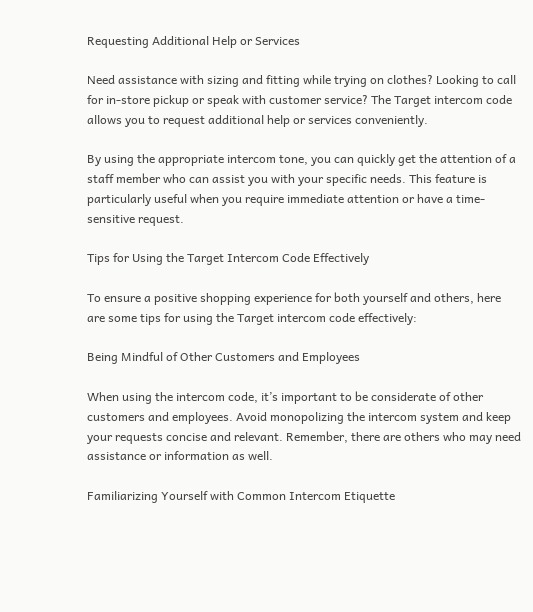Requesting Additional Help or Services

Need assistance with sizing and fitting while trying on clothes? Looking to call for in-store pickup or speak with customer service? The Target intercom code allows you to request additional help or services conveniently.

By using the appropriate intercom tone, you can quickly get the attention of a staff member who can assist you with your specific needs. This feature is particularly useful when you require immediate attention or have a time-sensitive request.

Tips for Using the Target Intercom Code Effectively

To ensure a positive shopping experience for both yourself and others, here are some tips for using the Target intercom code effectively:

Being Mindful of Other Customers and Employees

When using the intercom code, it’s important to be considerate of other customers and employees. Avoid monopolizing the intercom system and keep your requests concise and relevant. Remember, there are others who may need assistance or information as well.

Familiarizing Yourself with Common Intercom Etiquette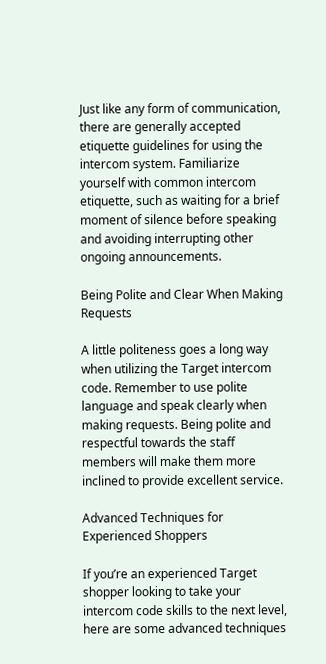Just like any form of communication, there are generally accepted etiquette guidelines for using the intercom system. Familiarize yourself with common intercom etiquette, such as waiting for a brief moment of silence before speaking and avoiding interrupting other ongoing announcements.

Being Polite and Clear When Making Requests

A little politeness goes a long way when utilizing the Target intercom code. Remember to use polite language and speak clearly when making requests. Being polite and respectful towards the staff members will make them more inclined to provide excellent service.

Advanced Techniques for Experienced Shoppers

If you’re an experienced Target shopper looking to take your intercom code skills to the next level, here are some advanced techniques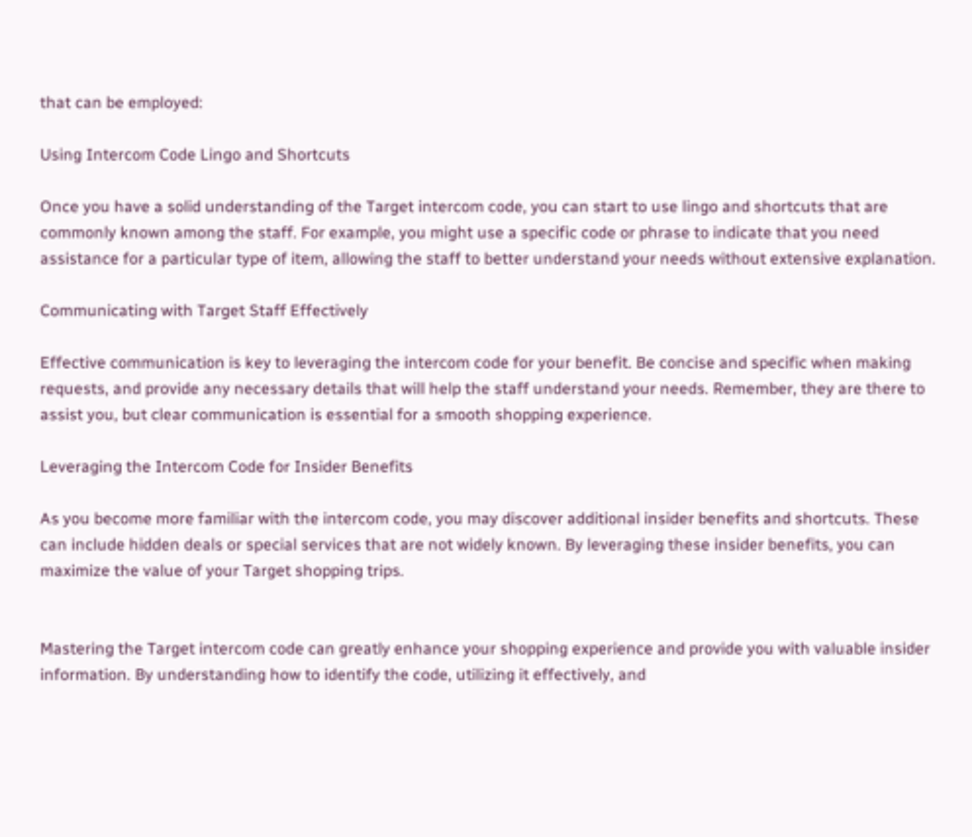that can be employed:

Using Intercom Code Lingo and Shortcuts

Once you have a solid understanding of the Target intercom code, you can start to use lingo and shortcuts that are commonly known among the staff. For example, you might use a specific code or phrase to indicate that you need assistance for a particular type of item, allowing the staff to better understand your needs without extensive explanation.

Communicating with Target Staff Effectively

Effective communication is key to leveraging the intercom code for your benefit. Be concise and specific when making requests, and provide any necessary details that will help the staff understand your needs. Remember, they are there to assist you, but clear communication is essential for a smooth shopping experience.

Leveraging the Intercom Code for Insider Benefits

As you become more familiar with the intercom code, you may discover additional insider benefits and shortcuts. These can include hidden deals or special services that are not widely known. By leveraging these insider benefits, you can maximize the value of your Target shopping trips.


Mastering the Target intercom code can greatly enhance your shopping experience and provide you with valuable insider information. By understanding how to identify the code, utilizing it effectively, and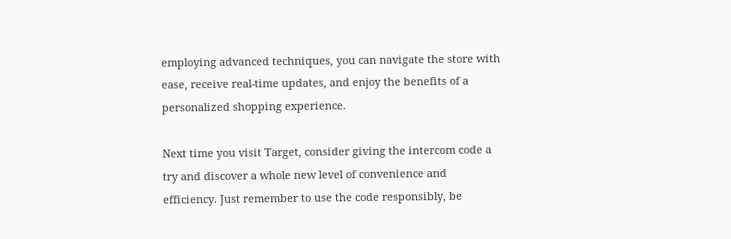employing advanced techniques, you can navigate the store with ease, receive real-time updates, and enjoy the benefits of a personalized shopping experience.

Next time you visit Target, consider giving the intercom code a try and discover a whole new level of convenience and efficiency. Just remember to use the code responsibly, be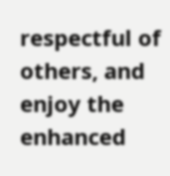respectful of others, and enjoy the enhanced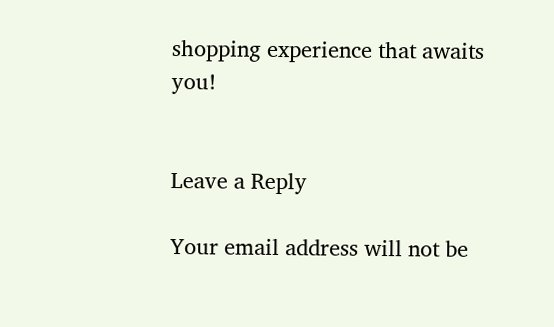shopping experience that awaits you!


Leave a Reply

Your email address will not be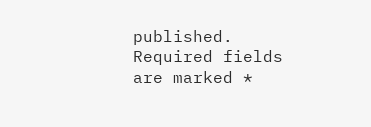published. Required fields are marked *